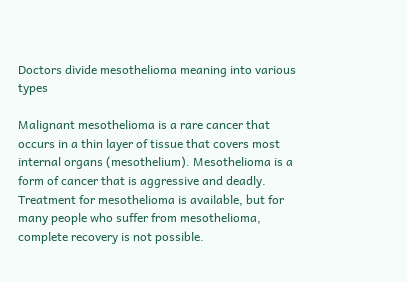Doctors divide mesothelioma meaning into various types

Malignant mesothelioma is a rare cancer that occurs in a thin layer of tissue that covers most internal organs (mesothelium). Mesothelioma is a form of cancer that is aggressive and deadly. Treatment for mesothelioma is available, but for many people who suffer from mesothelioma, complete recovery is not possible.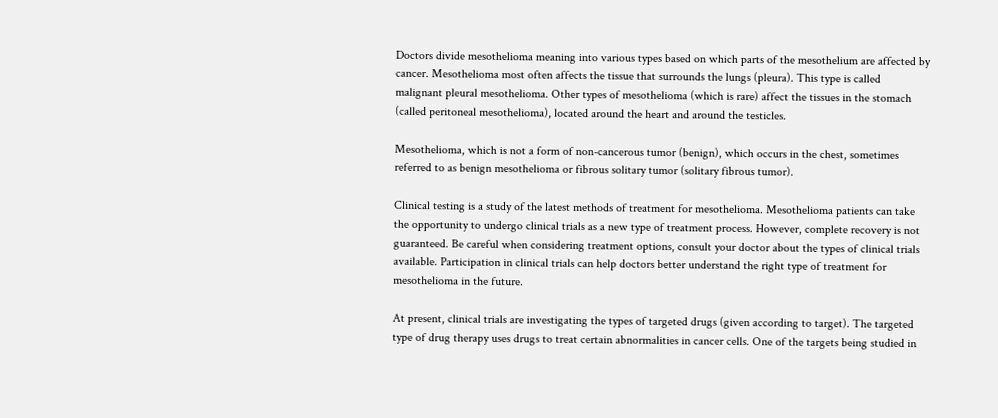Doctors divide mesothelioma meaning into various types based on which parts of the mesothelium are affected by cancer. Mesothelioma most often affects the tissue that surrounds the lungs (pleura). This type is called malignant pleural mesothelioma. Other types of mesothelioma (which is rare) affect the tissues in the stomach (called peritoneal mesothelioma), located around the heart and around the testicles.

Mesothelioma, which is not a form of non-cancerous tumor (benign), which occurs in the chest, sometimes referred to as benign mesothelioma or fibrous solitary tumor (solitary fibrous tumor).

Clinical testing is a study of the latest methods of treatment for mesothelioma. Mesothelioma patients can take the opportunity to undergo clinical trials as a new type of treatment process. However, complete recovery is not guaranteed. Be careful when considering treatment options, consult your doctor about the types of clinical trials available. Participation in clinical trials can help doctors better understand the right type of treatment for mesothelioma in the future.

At present, clinical trials are investigating the types of targeted drugs (given according to target). The targeted type of drug therapy uses drugs to treat certain abnormalities in cancer cells. One of the targets being studied in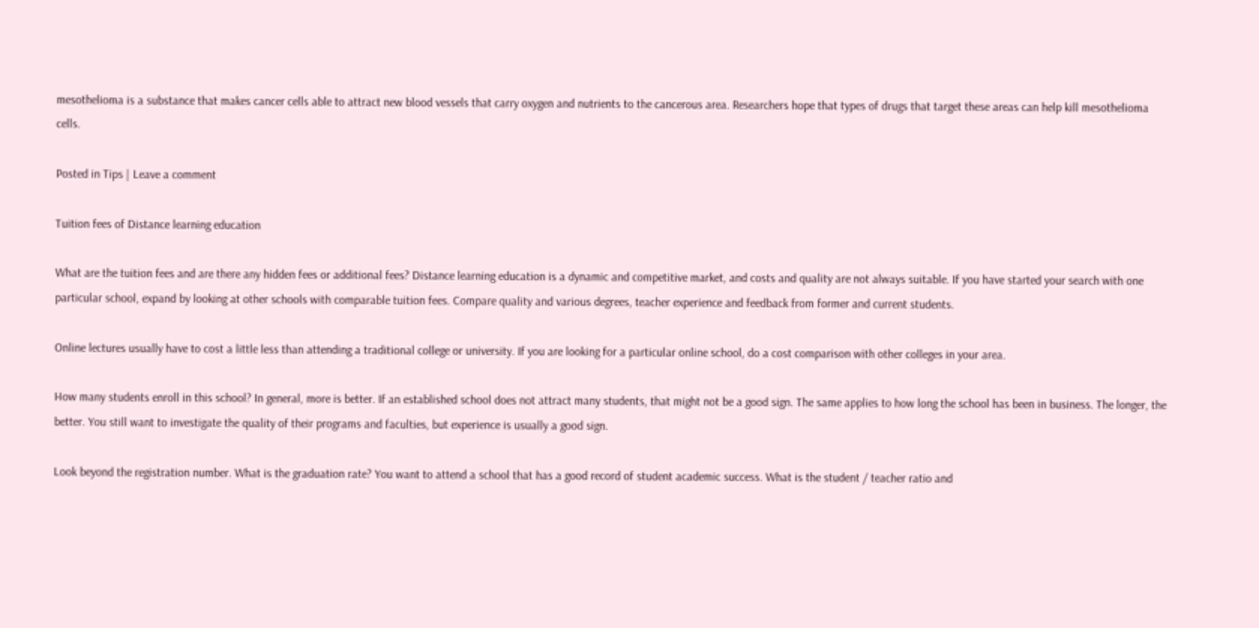mesothelioma is a substance that makes cancer cells able to attract new blood vessels that carry oxygen and nutrients to the cancerous area. Researchers hope that types of drugs that target these areas can help kill mesothelioma cells.

Posted in Tips | Leave a comment

Tuition fees of Distance learning education

What are the tuition fees and are there any hidden fees or additional fees? Distance learning education is a dynamic and competitive market, and costs and quality are not always suitable. If you have started your search with one particular school, expand by looking at other schools with comparable tuition fees. Compare quality and various degrees, teacher experience and feedback from former and current students.

Online lectures usually have to cost a little less than attending a traditional college or university. If you are looking for a particular online school, do a cost comparison with other colleges in your area.

How many students enroll in this school? In general, more is better. If an established school does not attract many students, that might not be a good sign. The same applies to how long the school has been in business. The longer, the better. You still want to investigate the quality of their programs and faculties, but experience is usually a good sign.

Look beyond the registration number. What is the graduation rate? You want to attend a school that has a good record of student academic success. What is the student / teacher ratio and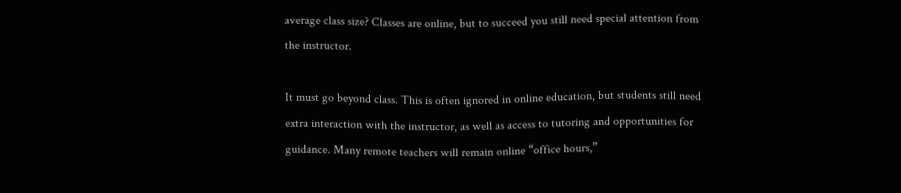average class size? Classes are online, but to succeed you still need special attention from the instructor.

It must go beyond class. This is often ignored in online education, but students still need extra interaction with the instructor, as well as access to tutoring and opportunities for guidance. Many remote teachers will remain online “office hours,”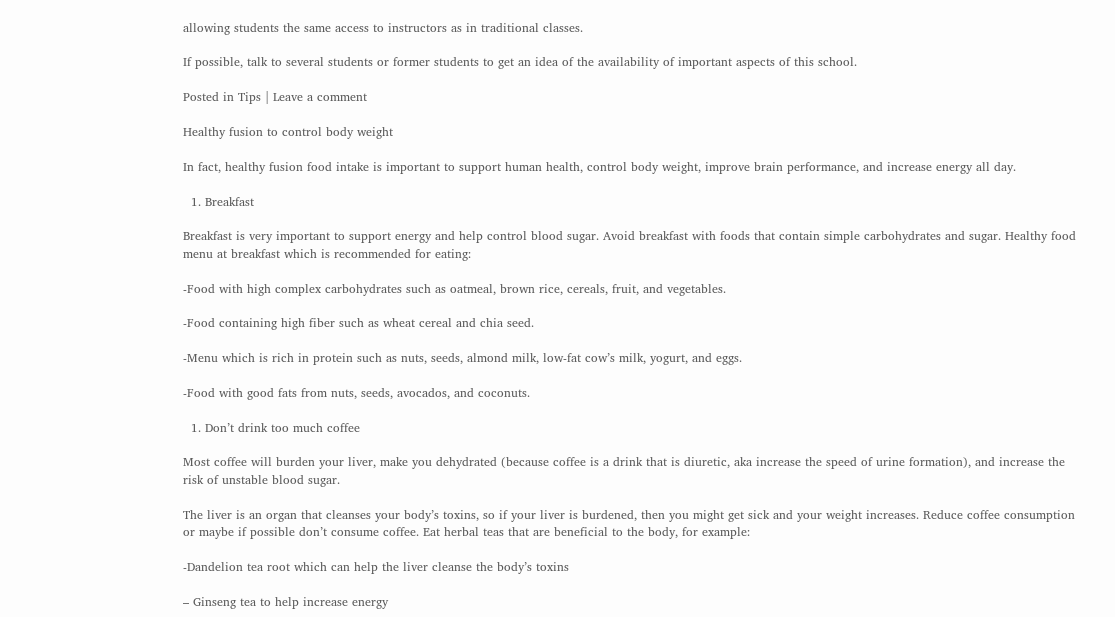allowing students the same access to instructors as in traditional classes.

If possible, talk to several students or former students to get an idea of the availability of important aspects of this school.

Posted in Tips | Leave a comment

Healthy fusion to control body weight

In fact, healthy fusion food intake is important to support human health, control body weight, improve brain performance, and increase energy all day.

  1. Breakfast

Breakfast is very important to support energy and help control blood sugar. Avoid breakfast with foods that contain simple carbohydrates and sugar. Healthy food menu at breakfast which is recommended for eating:

-Food with high complex carbohydrates such as oatmeal, brown rice, cereals, fruit, and vegetables.

-Food containing high fiber such as wheat cereal and chia seed.

-Menu which is rich in protein such as nuts, seeds, almond milk, low-fat cow’s milk, yogurt, and eggs.

-Food with good fats from nuts, seeds, avocados, and coconuts.

  1. Don’t drink too much coffee

Most coffee will burden your liver, make you dehydrated (because coffee is a drink that is diuretic, aka increase the speed of urine formation), and increase the risk of unstable blood sugar.

The liver is an organ that cleanses your body’s toxins, so if your liver is burdened, then you might get sick and your weight increases. Reduce coffee consumption or maybe if possible don’t consume coffee. Eat herbal teas that are beneficial to the body, for example:

-Dandelion tea root which can help the liver cleanse the body’s toxins

– Ginseng tea to help increase energy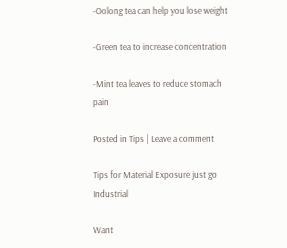-Oolong tea can help you lose weight

-Green tea to increase concentration

-Mint tea leaves to reduce stomach pain

Posted in Tips | Leave a comment

Tips for Material Exposure just go Industrial

Want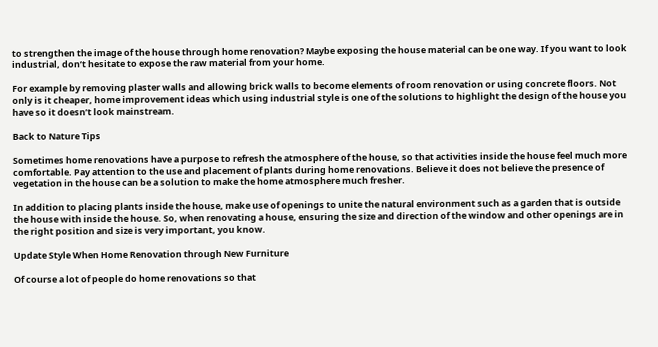to strengthen the image of the house through home renovation? Maybe exposing the house material can be one way. If you want to look industrial, don’t hesitate to expose the raw material from your home.

For example by removing plaster walls and allowing brick walls to become elements of room renovation or using concrete floors. Not only is it cheaper, home improvement ideas which using industrial style is one of the solutions to highlight the design of the house you have so it doesn’t look mainstream.

Back to Nature Tips

Sometimes home renovations have a purpose to refresh the atmosphere of the house, so that activities inside the house feel much more comfortable. Pay attention to the use and placement of plants during home renovations. Believe it does not believe the presence of vegetation in the house can be a solution to make the home atmosphere much fresher.

In addition to placing plants inside the house, make use of openings to unite the natural environment such as a garden that is outside the house with inside the house. So, when renovating a house, ensuring the size and direction of the window and other openings are in the right position and size is very important, you know.

Update Style When Home Renovation through New Furniture

Of course a lot of people do home renovations so that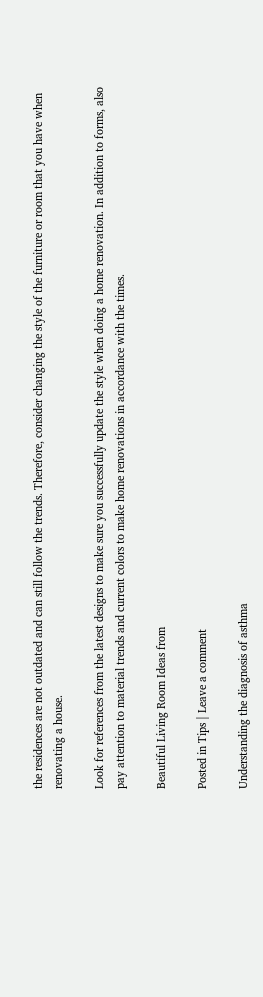the residences are not outdated and can still follow the trends. Therefore, consider changing the style of the furniture or room that you have when renovating a house.

Look for references from the latest designs to make sure you successfully update the style when doing a home renovation. In addition to forms, also pay attention to material trends and current colors to make home renovations in accordance with the times.

Beautiful Living Room Ideas from

Posted in Tips | Leave a comment

Understanding the diagnosis of asthma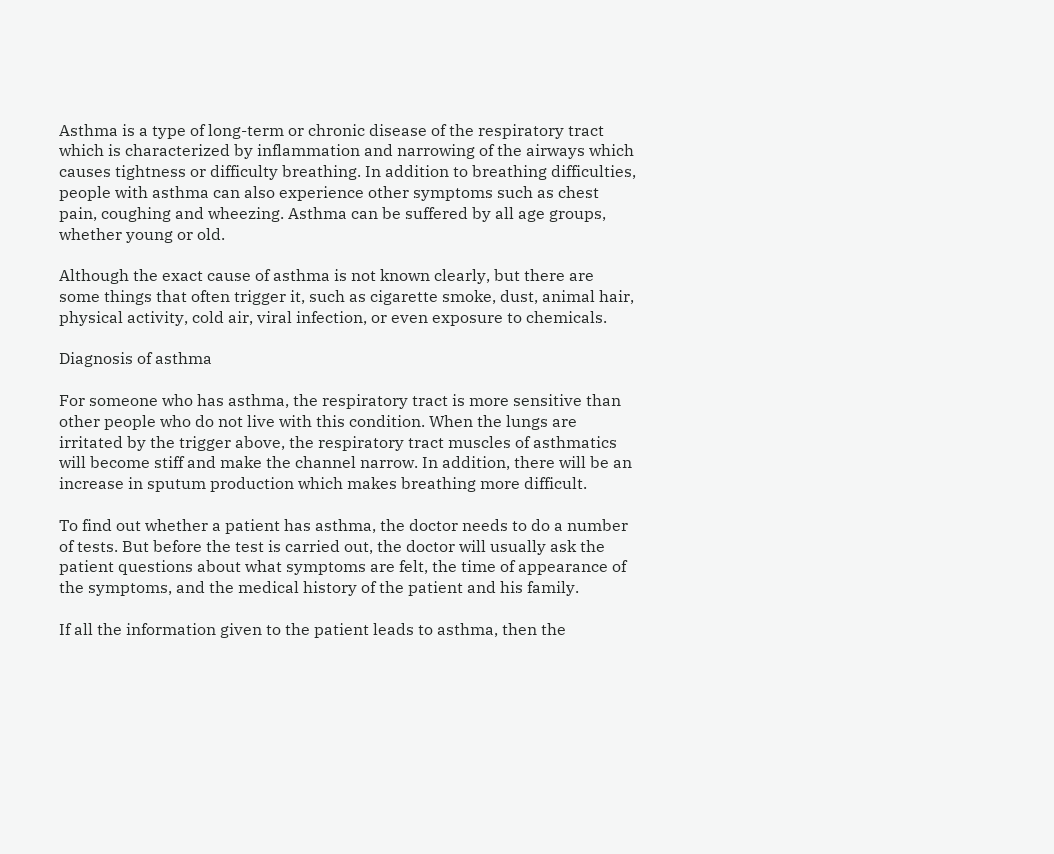Asthma is a type of long-term or chronic disease of the respiratory tract which is characterized by inflammation and narrowing of the airways which causes tightness or difficulty breathing. In addition to breathing difficulties, people with asthma can also experience other symptoms such as chest pain, coughing and wheezing. Asthma can be suffered by all age groups, whether young or old.

Although the exact cause of asthma is not known clearly, but there are some things that often trigger it, such as cigarette smoke, dust, animal hair, physical activity, cold air, viral infection, or even exposure to chemicals.

Diagnosis of asthma

For someone who has asthma, the respiratory tract is more sensitive than other people who do not live with this condition. When the lungs are irritated by the trigger above, the respiratory tract muscles of asthmatics will become stiff and make the channel narrow. In addition, there will be an increase in sputum production which makes breathing more difficult.

To find out whether a patient has asthma, the doctor needs to do a number of tests. But before the test is carried out, the doctor will usually ask the patient questions about what symptoms are felt, the time of appearance of the symptoms, and the medical history of the patient and his family.

If all the information given to the patient leads to asthma, then the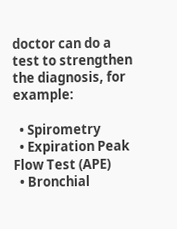doctor can do a test to strengthen the diagnosis, for example:

  • Spirometry
  • Expiration Peak Flow Test (APE)
  • Bronchial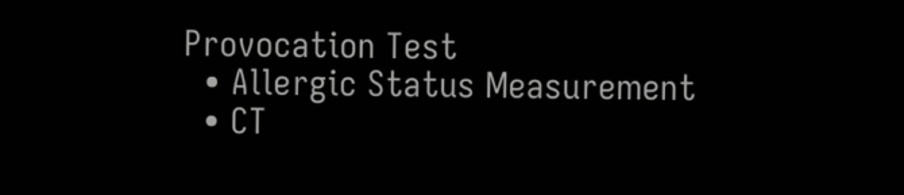Provocation Test
  • Allergic Status Measurement
  • CT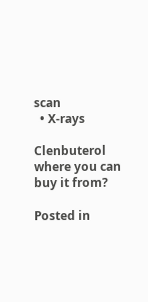scan
  • X-rays

Clenbuterol  where you can buy it from?

Posted in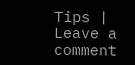Tips | Leave a comment